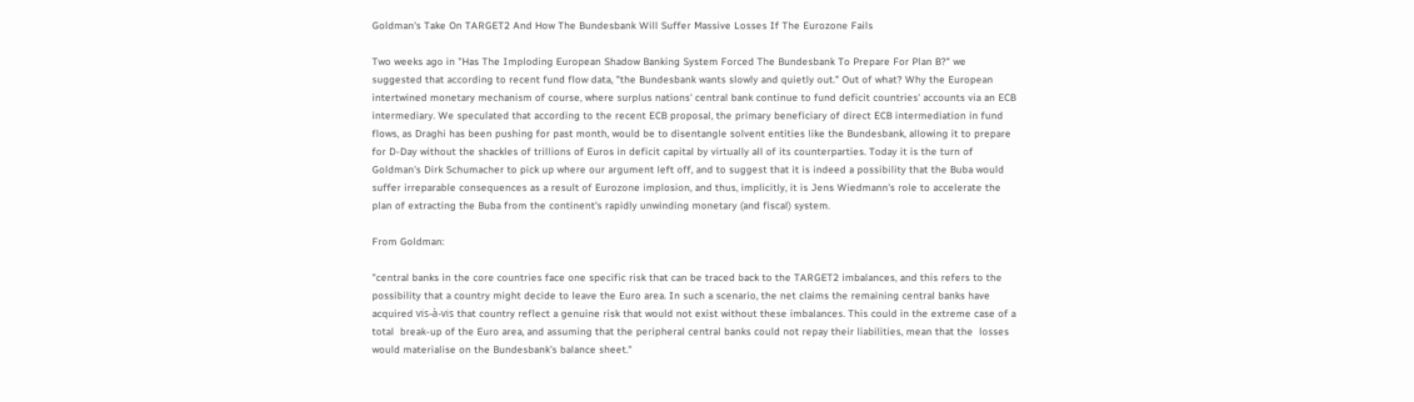Goldman's Take On TARGET2 And How The Bundesbank Will Suffer Massive Losses If The Eurozone Fails

Two weeks ago in "Has The Imploding European Shadow Banking System Forced The Bundesbank To Prepare For Plan B?" we suggested that according to recent fund flow data, "the Bundesbank wants slowly and quietly out." Out of what? Why the European intertwined monetary mechanism of course, where surplus nations' central bank continue to fund deficit countries' accounts via an ECB intermediary. We speculated that according to the recent ECB proposal, the primary beneficiary of direct ECB intermediation in fund flows, as Draghi has been pushing for past month, would be to disentangle solvent entities like the Bundesbank, allowing it to prepare for D-Day without the shackles of trillions of Euros in deficit capital by virtually all of its counterparties. Today it is the turn of Goldman's Dirk Schumacher to pick up where our argument left off, and to suggest that it is indeed a possibility that the Buba would suffer irreparable consequences as a result of Eurozone implosion, and thus, implicitly, it is Jens Wiedmann's role to accelerate the plan of extracting the Buba from the continent's rapidly unwinding monetary (and fiscal) system.

From Goldman:

"central banks in the core countries face one specific risk that can be traced back to the TARGET2 imbalances, and this refers to the possibility that a country might decide to leave the Euro area. In such a scenario, the net claims the remaining central banks have acquired vis-à-vis that country reflect a genuine risk that would not exist without these imbalances. This could in the extreme case of a total  break-up of the Euro area, and assuming that the peripheral central banks could not repay their liabilities, mean that the  losses would materialise on the Bundesbank’s balance sheet."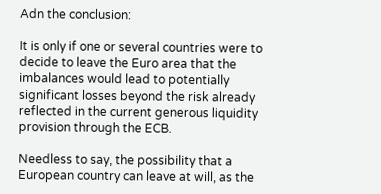Adn the conclusion:

It is only if one or several countries were to decide to leave the Euro area that the imbalances would lead to potentially significant losses beyond the risk already reflected in the current generous liquidity provision through the ECB.

Needless to say, the possibility that a European country can leave at will, as the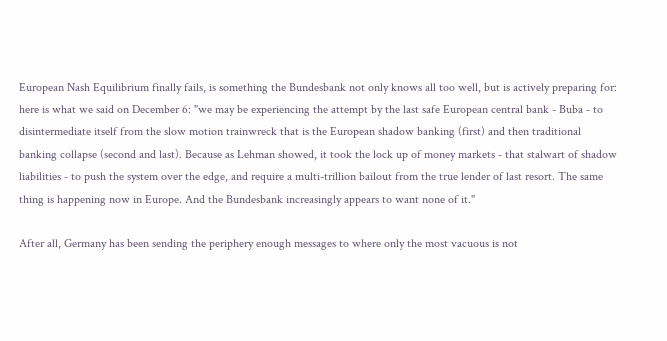European Nash Equilibrium finally fails, is something the Bundesbank not only knows all too well, but is actively preparing for: here is what we said on December 6: "we may be experiencing the attempt by the last safe European central bank - Buba - to disintermediate itself from the slow motion trainwreck that is the European shadow banking (first) and then traditional banking collapse (second and last). Because as Lehman showed, it took the lock up of money markets - that stalwart of shadow liabilities - to push the system over the edge, and require a multi-trillion bailout from the true lender of last resort. The same thing is happening now in Europe. And the Bundesbank increasingly appears to want none of it."

After all, Germany has been sending the periphery enough messages to where only the most vacuous is not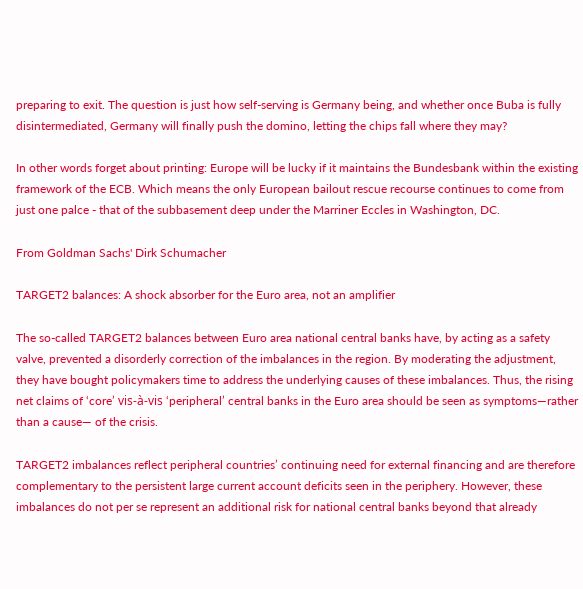preparing to exit. The question is just how self-serving is Germany being, and whether once Buba is fully disintermediated, Germany will finally push the domino, letting the chips fall where they may?

In other words forget about printing: Europe will be lucky if it maintains the Bundesbank within the existing framework of the ECB. Which means the only European bailout rescue recourse continues to come from just one palce - that of the subbasement deep under the Marriner Eccles in Washington, DC.

From Goldman Sachs' Dirk Schumacher

TARGET2 balances: A shock absorber for the Euro area, not an amplifier

The so-called TARGET2 balances between Euro area national central banks have, by acting as a safety valve, prevented a disorderly correction of the imbalances in the region. By moderating the adjustment, they have bought policymakers time to address the underlying causes of these imbalances. Thus, the rising net claims of ‘core’ vis-à-vis ‘peripheral’ central banks in the Euro area should be seen as symptoms—rather than a cause— of the crisis.

TARGET2 imbalances reflect peripheral countries’ continuing need for external financing and are therefore complementary to the persistent large current account deficits seen in the periphery. However, these imbalances do not per se represent an additional risk for national central banks beyond that already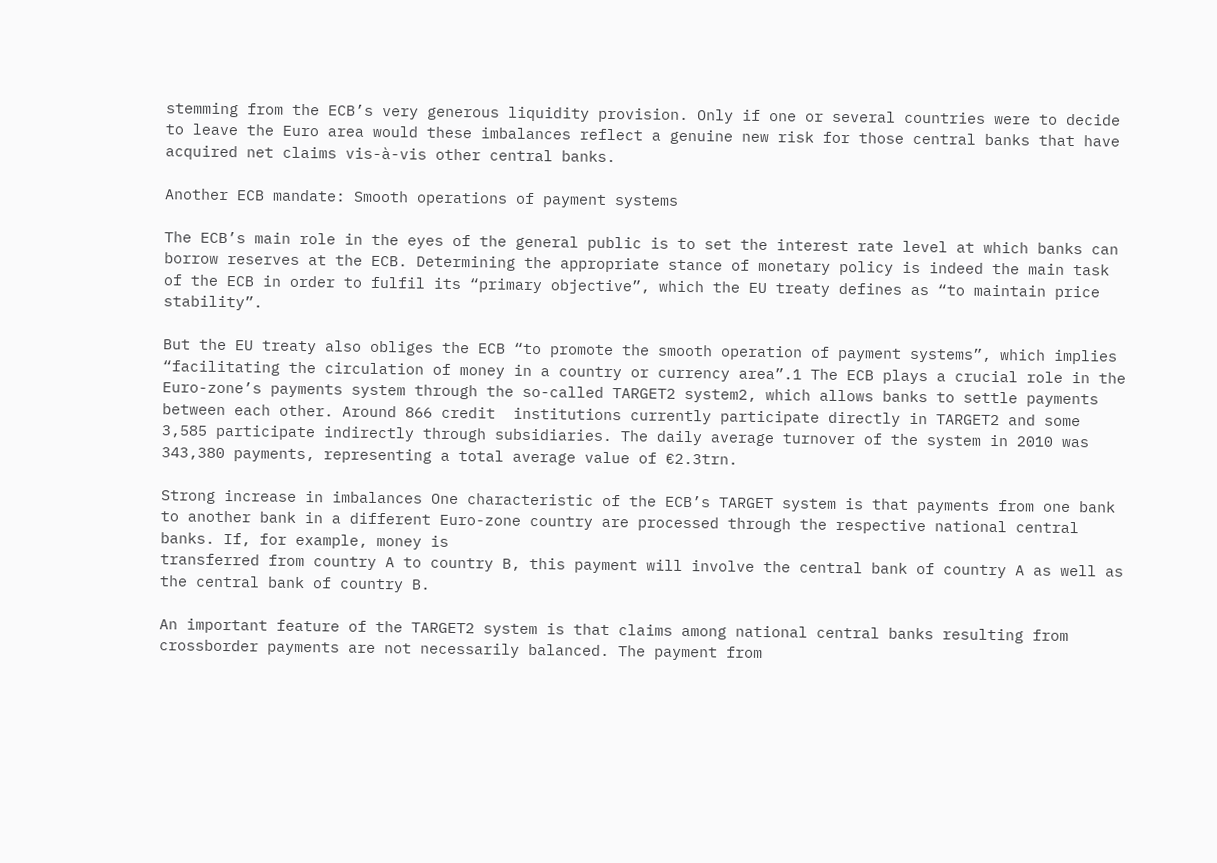stemming from the ECB’s very generous liquidity provision. Only if one or several countries were to decide to leave the Euro area would these imbalances reflect a genuine new risk for those central banks that have acquired net claims vis-à-vis other central banks.

Another ECB mandate: Smooth operations of payment systems

The ECB’s main role in the eyes of the general public is to set the interest rate level at which banks can borrow reserves at the ECB. Determining the appropriate stance of monetary policy is indeed the main task of the ECB in order to fulfil its “primary objective”, which the EU treaty defines as “to maintain price stability”.

But the EU treaty also obliges the ECB “to promote the smooth operation of payment systems”, which implies “facilitating the circulation of money in a country or currency area”.1 The ECB plays a crucial role in the Euro-zone’s payments system through the so-called TARGET2 system2, which allows banks to settle payments between each other. Around 866 credit  institutions currently participate directly in TARGET2 and some 3,585 participate indirectly through subsidiaries. The daily average turnover of the system in 2010 was 343,380 payments, representing a total average value of €2.3trn.

Strong increase in imbalances One characteristic of the ECB’s TARGET system is that payments from one bank to another bank in a different Euro-zone country are processed through the respective national central banks. If, for example, money is
transferred from country A to country B, this payment will involve the central bank of country A as well as the central bank of country B.

An important feature of the TARGET2 system is that claims among national central banks resulting from crossborder payments are not necessarily balanced. The payment from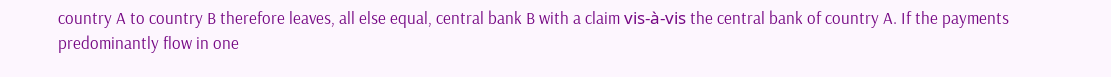country A to country B therefore leaves, all else equal, central bank B with a claim vis-à-vis the central bank of country A. If the payments predominantly flow in one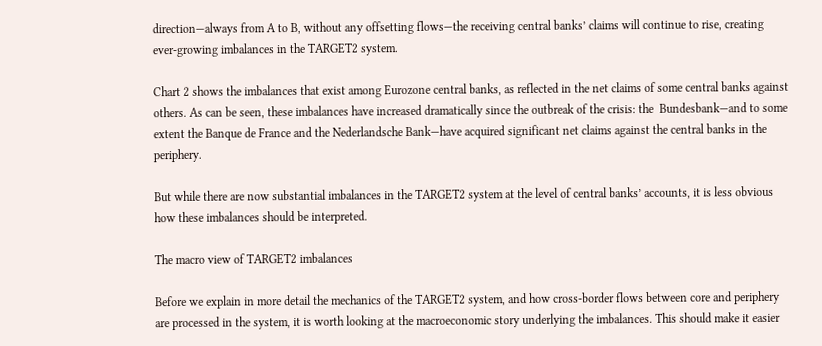direction—always from A to B, without any offsetting flows—the receiving central banks’ claims will continue to rise, creating ever-growing imbalances in the TARGET2 system.

Chart 2 shows the imbalances that exist among Eurozone central banks, as reflected in the net claims of some central banks against others. As can be seen, these imbalances have increased dramatically since the outbreak of the crisis: the  Bundesbank—and to some extent the Banque de France and the Nederlandsche Bank—have acquired significant net claims against the central banks in the periphery.

But while there are now substantial imbalances in the TARGET2 system at the level of central banks’ accounts, it is less obvious how these imbalances should be interpreted.

The macro view of TARGET2 imbalances

Before we explain in more detail the mechanics of the TARGET2 system, and how cross-border flows between core and periphery are processed in the system, it is worth looking at the macroeconomic story underlying the imbalances. This should make it easier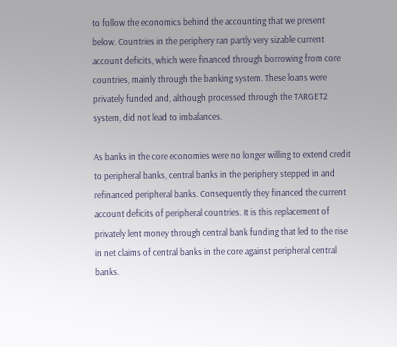to follow the economics behind the accounting that we present below. Countries in the periphery ran partly very sizable current account deficits, which were financed through borrowing from core countries, mainly through the banking system. These loans were privately funded and, although processed through the TARGET2 system, did not lead to imbalances.

As banks in the core economies were no longer willing to extend credit to peripheral banks, central banks in the periphery stepped in and refinanced peripheral banks. Consequently they financed the current account deficits of peripheral countries. It is this replacement of privately lent money through central bank funding that led to the rise in net claims of central banks in the core against peripheral central banks.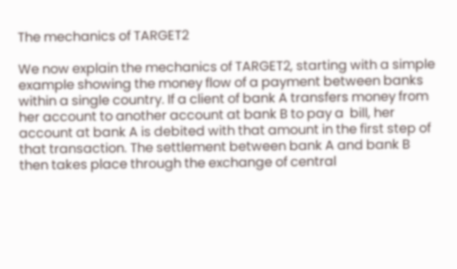The mechanics of TARGET2

We now explain the mechanics of TARGET2, starting with a simple example showing the money flow of a payment between banks within a single country. If a client of bank A transfers money from her account to another account at bank B to pay a  bill, her account at bank A is debited with that amount in the first step of that transaction. The settlement between bank A and bank B then takes place through the exchange of central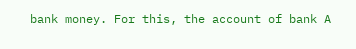bank money. For this, the account of bank A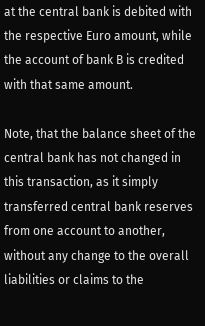at the central bank is debited with the respective Euro amount, while the account of bank B is credited with that same amount.

Note, that the balance sheet of the central bank has not changed in this transaction, as it simply transferred central bank reserves from one account to another, without any change to the overall liabilities or claims to the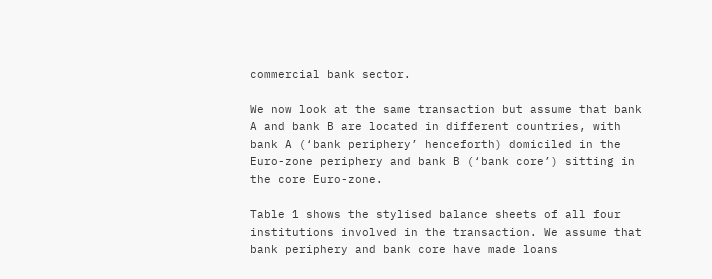commercial bank sector.

We now look at the same transaction but assume that bank A and bank B are located in different countries, with bank A (‘bank periphery’ henceforth) domiciled in the Euro-zone periphery and bank B (‘bank core’) sitting in the core Euro-zone.

Table 1 shows the stylised balance sheets of all four institutions involved in the transaction. We assume that bank periphery and bank core have made loans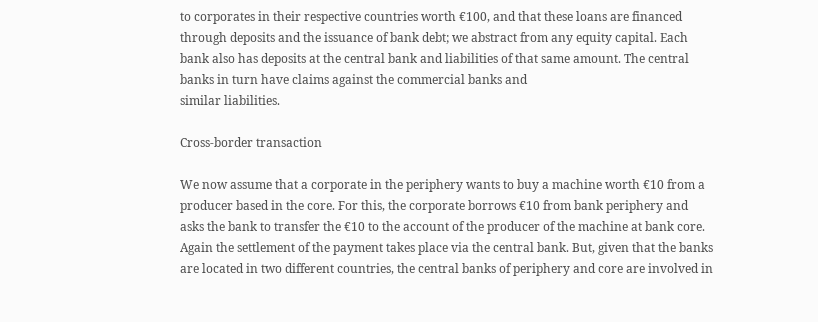to corporates in their respective countries worth €100, and that these loans are financed through deposits and the issuance of bank debt; we abstract from any equity capital. Each bank also has deposits at the central bank and liabilities of that same amount. The central banks in turn have claims against the commercial banks and
similar liabilities.

Cross-border transaction

We now assume that a corporate in the periphery wants to buy a machine worth €10 from a producer based in the core. For this, the corporate borrows €10 from bank periphery and asks the bank to transfer the €10 to the account of the producer of the machine at bank core. Again the settlement of the payment takes place via the central bank. But, given that the banks are located in two different countries, the central banks of periphery and core are involved in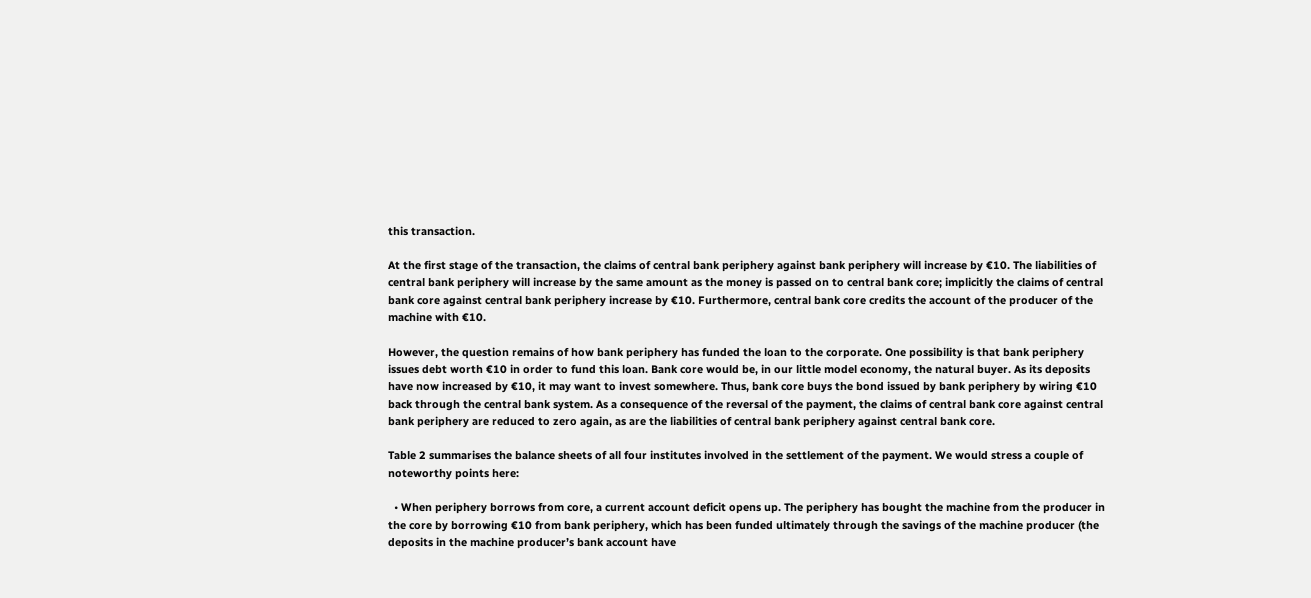this transaction.

At the first stage of the transaction, the claims of central bank periphery against bank periphery will increase by €10. The liabilities of central bank periphery will increase by the same amount as the money is passed on to central bank core; implicitly the claims of central bank core against central bank periphery increase by €10. Furthermore, central bank core credits the account of the producer of the machine with €10.

However, the question remains of how bank periphery has funded the loan to the corporate. One possibility is that bank periphery issues debt worth €10 in order to fund this loan. Bank core would be, in our little model economy, the natural buyer. As its deposits have now increased by €10, it may want to invest somewhere. Thus, bank core buys the bond issued by bank periphery by wiring €10 back through the central bank system. As a consequence of the reversal of the payment, the claims of central bank core against central bank periphery are reduced to zero again, as are the liabilities of central bank periphery against central bank core.

Table 2 summarises the balance sheets of all four institutes involved in the settlement of the payment. We would stress a couple of noteworthy points here:

  • When periphery borrows from core, a current account deficit opens up. The periphery has bought the machine from the producer in the core by borrowing €10 from bank periphery, which has been funded ultimately through the savings of the machine producer (the deposits in the machine producer’s bank account have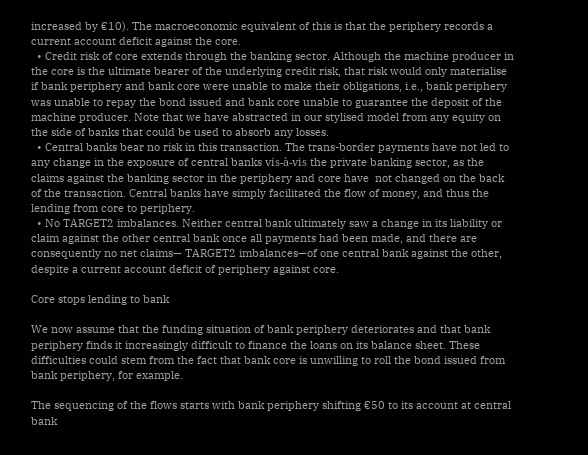increased by €10). The macroeconomic equivalent of this is that the periphery records a current account deficit against the core.
  • Credit risk of core extends through the banking sector. Although the machine producer in the core is the ultimate bearer of the underlying credit risk, that risk would only materialise if bank periphery and bank core were unable to make their obligations, i.e., bank periphery was unable to repay the bond issued and bank core unable to guarantee the deposit of the machine producer. Note that we have abstracted in our stylised model from any equity on the side of banks that could be used to absorb any losses.
  • Central banks bear no risk in this transaction. The trans-border payments have not led to any change in the exposure of central banks vis-à-vis the private banking sector, as the claims against the banking sector in the periphery and core have  not changed on the back of the transaction. Central banks have simply facilitated the flow of money, and thus the lending from core to periphery.
  • No TARGET2 imbalances. Neither central bank ultimately saw a change in its liability or claim against the other central bank once all payments had been made, and there are consequently no net claims— TARGET2 imbalances—of one central bank against the other, despite a current account deficit of periphery against core.

Core stops lending to bank

We now assume that the funding situation of bank periphery deteriorates and that bank periphery finds it increasingly difficult to finance the loans on its balance sheet. These difficulties could stem from the fact that bank core is unwilling to roll the bond issued from bank periphery, for example.

The sequencing of the flows starts with bank periphery shifting €50 to its account at central bank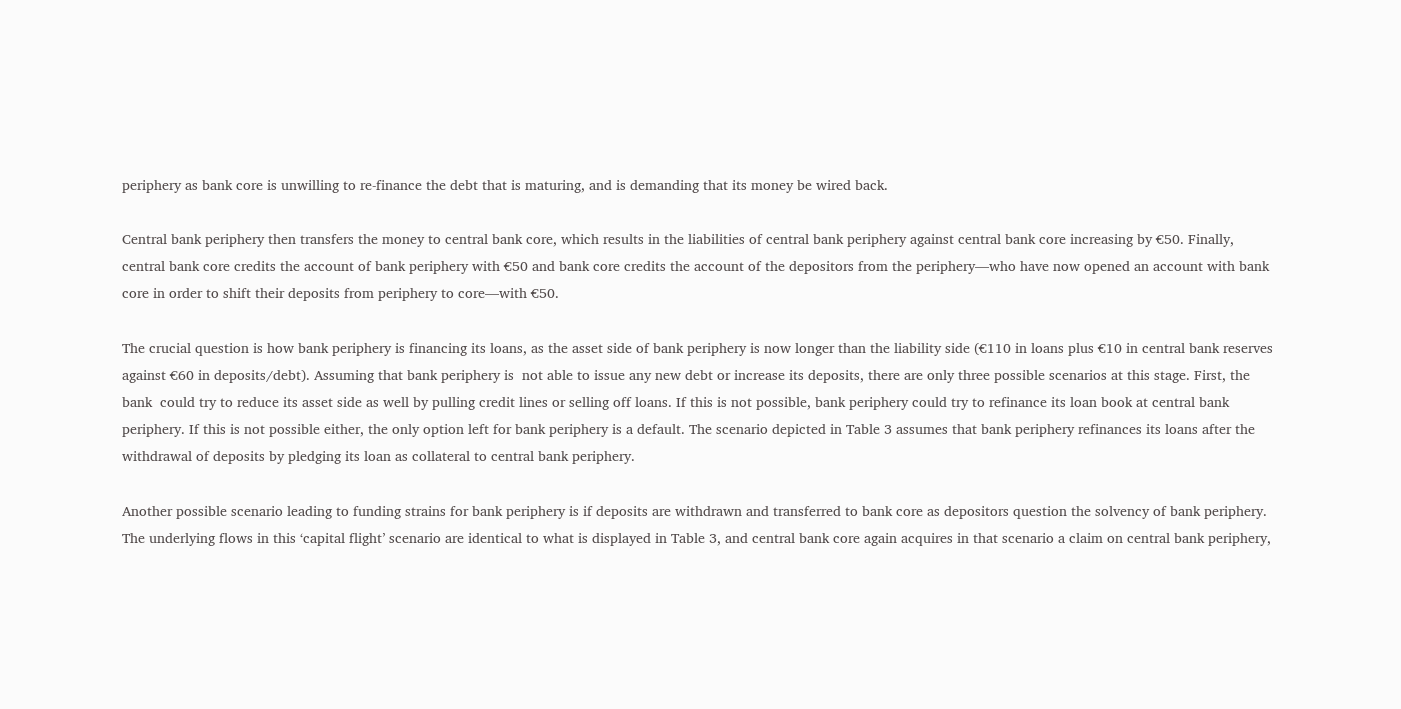periphery as bank core is unwilling to re-finance the debt that is maturing, and is demanding that its money be wired back.

Central bank periphery then transfers the money to central bank core, which results in the liabilities of central bank periphery against central bank core increasing by €50. Finally, central bank core credits the account of bank periphery with €50 and bank core credits the account of the depositors from the periphery—who have now opened an account with bank core in order to shift their deposits from periphery to core—with €50.

The crucial question is how bank periphery is financing its loans, as the asset side of bank periphery is now longer than the liability side (€110 in loans plus €10 in central bank reserves against €60 in deposits/debt). Assuming that bank periphery is  not able to issue any new debt or increase its deposits, there are only three possible scenarios at this stage. First, the bank  could try to reduce its asset side as well by pulling credit lines or selling off loans. If this is not possible, bank periphery could try to refinance its loan book at central bank periphery. If this is not possible either, the only option left for bank periphery is a default. The scenario depicted in Table 3 assumes that bank periphery refinances its loans after the withdrawal of deposits by pledging its loan as collateral to central bank periphery.

Another possible scenario leading to funding strains for bank periphery is if deposits are withdrawn and transferred to bank core as depositors question the solvency of bank periphery. The underlying flows in this ‘capital flight’ scenario are identical to what is displayed in Table 3, and central bank core again acquires in that scenario a claim on central bank periphery,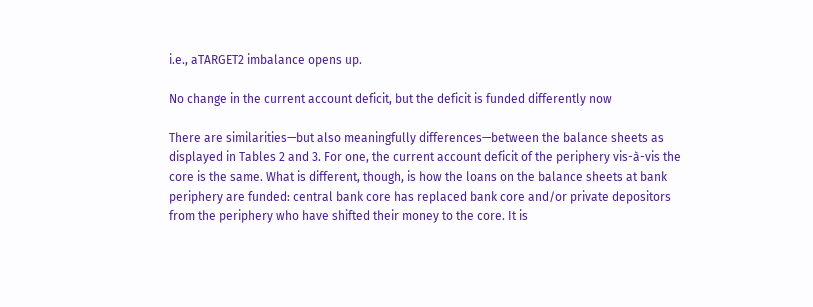i.e., aTARGET2 imbalance opens up.

No change in the current account deficit, but the deficit is funded differently now

There are similarities—but also meaningfully differences—between the balance sheets as displayed in Tables 2 and 3. For one, the current account deficit of the periphery vis-à-vis the core is the same. What is different, though, is how the loans on the balance sheets at bank periphery are funded: central bank core has replaced bank core and/or private depositors from the periphery who have shifted their money to the core. It is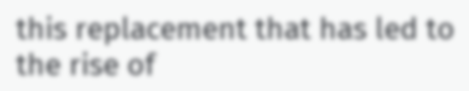this replacement that has led to the rise of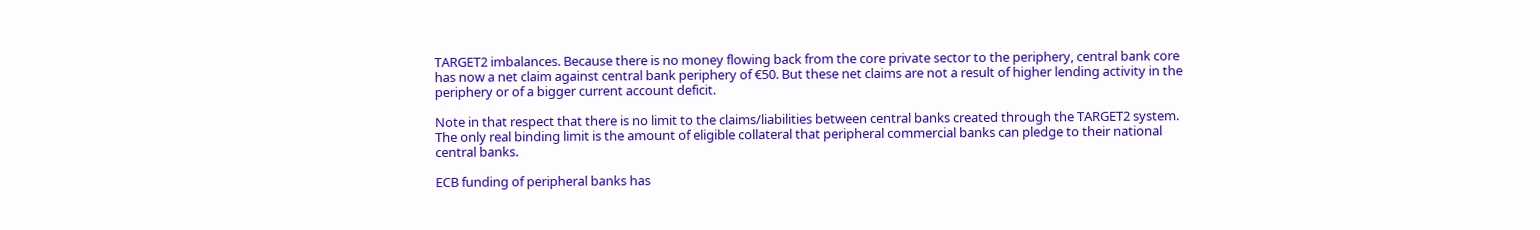TARGET2 imbalances. Because there is no money flowing back from the core private sector to the periphery, central bank core has now a net claim against central bank periphery of €50. But these net claims are not a result of higher lending activity in the periphery or of a bigger current account deficit.

Note in that respect that there is no limit to the claims/liabilities between central banks created through the TARGET2 system. The only real binding limit is the amount of eligible collateral that peripheral commercial banks can pledge to their national central banks.

ECB funding of peripheral banks has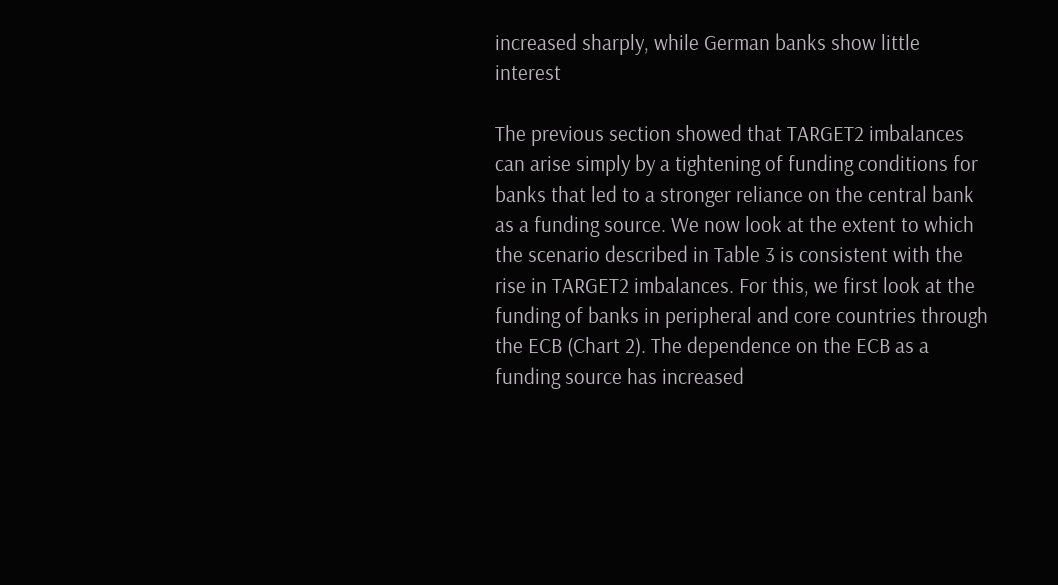increased sharply, while German banks show little interest

The previous section showed that TARGET2 imbalances can arise simply by a tightening of funding conditions for banks that led to a stronger reliance on the central bank as a funding source. We now look at the extent to which the scenario described in Table 3 is consistent with the rise in TARGET2 imbalances. For this, we first look at the funding of banks in peripheral and core countries through the ECB (Chart 2). The dependence on the ECB as a funding source has increased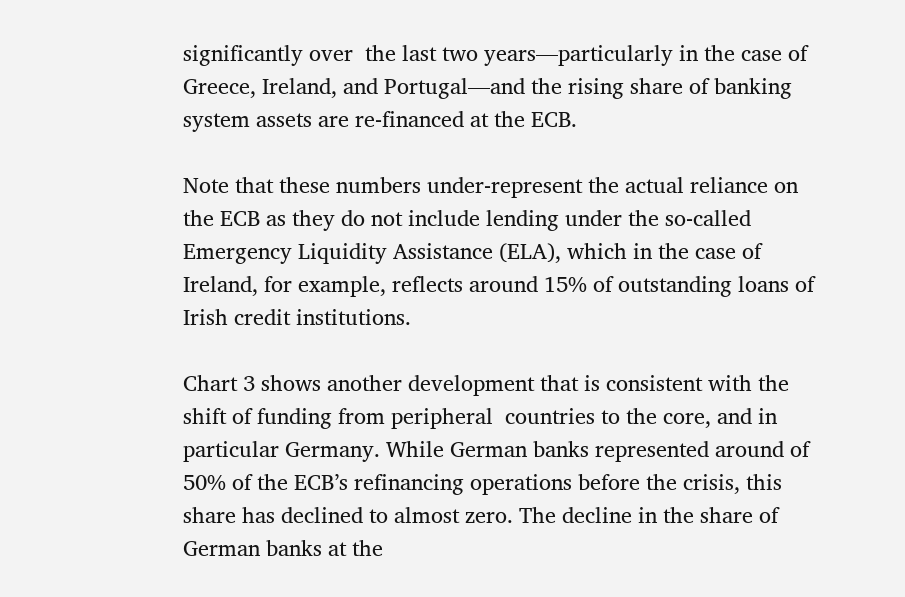significantly over  the last two years—particularly in the case of Greece, Ireland, and Portugal—and the rising share of banking system assets are re-financed at the ECB.

Note that these numbers under-represent the actual reliance on the ECB as they do not include lending under the so-called Emergency Liquidity Assistance (ELA), which in the case of Ireland, for example, reflects around 15% of outstanding loans of Irish credit institutions.

Chart 3 shows another development that is consistent with the shift of funding from peripheral  countries to the core, and in particular Germany. While German banks represented around of 50% of the ECB’s refinancing operations before the crisis, this share has declined to almost zero. The decline in the share of German banks at the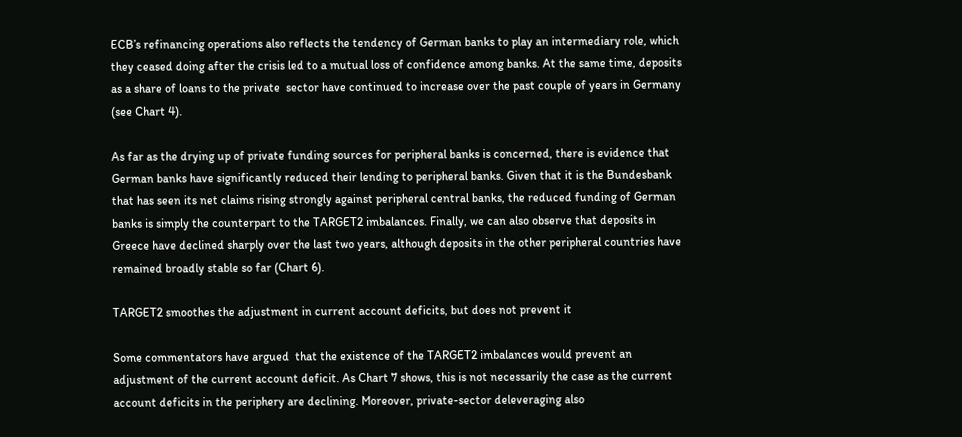ECB’s refinancing operations also reflects the tendency of German banks to play an intermediary role, which they ceased doing after the crisis led to a mutual loss of confidence among banks. At the same time, deposits as a share of loans to the private  sector have continued to increase over the past couple of years in Germany (see Chart 4).

As far as the drying up of private funding sources for peripheral banks is concerned, there is evidence that German banks have significantly reduced their lending to peripheral banks. Given that it is the Bundesbank that has seen its net claims rising strongly against peripheral central banks, the reduced funding of German banks is simply the counterpart to the TARGET2 imbalances. Finally, we can also observe that deposits in Greece have declined sharply over the last two years, although deposits in the other peripheral countries have remained broadly stable so far (Chart 6).

TARGET2 smoothes the adjustment in current account deficits, but does not prevent it

Some commentators have argued  that the existence of the TARGET2 imbalances would prevent an adjustment of the current account deficit. As Chart 7 shows, this is not necessarily the case as the current account deficits in the periphery are declining. Moreover, private-sector deleveraging also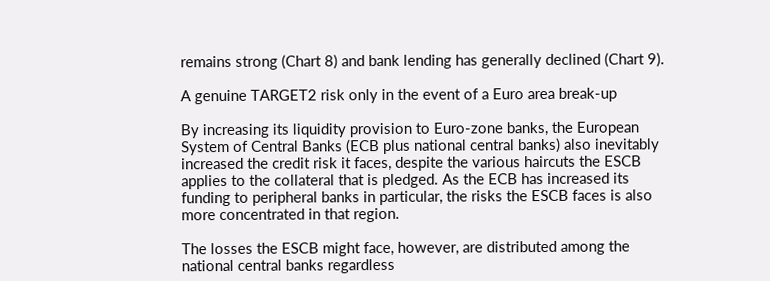remains strong (Chart 8) and bank lending has generally declined (Chart 9).

A genuine TARGET2 risk only in the event of a Euro area break-up

By increasing its liquidity provision to Euro-zone banks, the European System of Central Banks (ECB plus national central banks) also inevitably increased the credit risk it faces, despite the various haircuts the ESCB applies to the collateral that is pledged. As the ECB has increased its funding to peripheral banks in particular, the risks the ESCB faces is also more concentrated in that region.

The losses the ESCB might face, however, are distributed among the national central banks regardless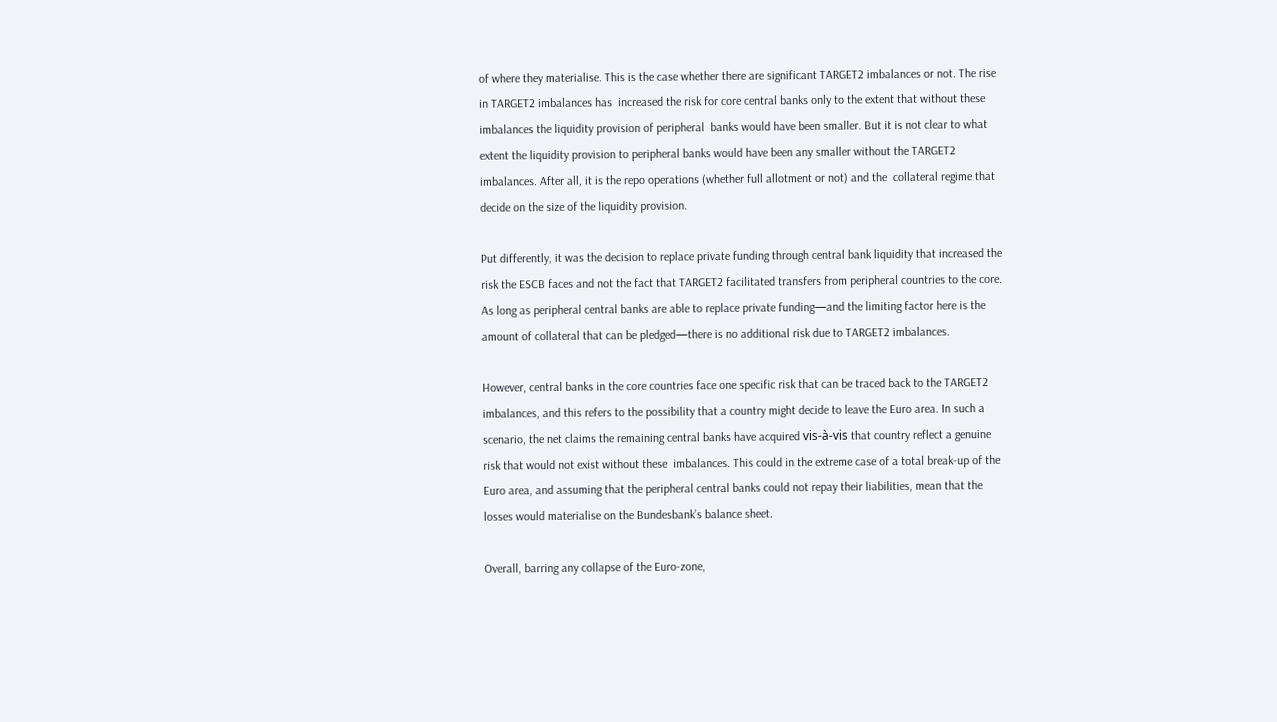of where they materialise. This is the case whether there are significant TARGET2 imbalances or not. The rise in TARGET2 imbalances has  increased the risk for core central banks only to the extent that without these imbalances the liquidity provision of peripheral  banks would have been smaller. But it is not clear to what extent the liquidity provision to peripheral banks would have been any smaller without the TARGET2 imbalances. After all, it is the repo operations (whether full allotment or not) and the  collateral regime that decide on the size of the liquidity provision.

Put differently, it was the decision to replace private funding through central bank liquidity that increased the risk the ESCB faces and not the fact that TARGET2 facilitated transfers from peripheral countries to the core. As long as peripheral central banks are able to replace private funding—and the limiting factor here is the amount of collateral that can be pledged—there is no additional risk due to TARGET2 imbalances.

However, central banks in the core countries face one specific risk that can be traced back to the TARGET2 imbalances, and this refers to the possibility that a country might decide to leave the Euro area. In such a scenario, the net claims the remaining central banks have acquired vis-à-vis that country reflect a genuine risk that would not exist without these  imbalances. This could in the extreme case of a total break-up of the Euro area, and assuming that the peripheral central banks could not repay their liabilities, mean that the losses would materialise on the Bundesbank’s balance sheet.

Overall, barring any collapse of the Euro-zone,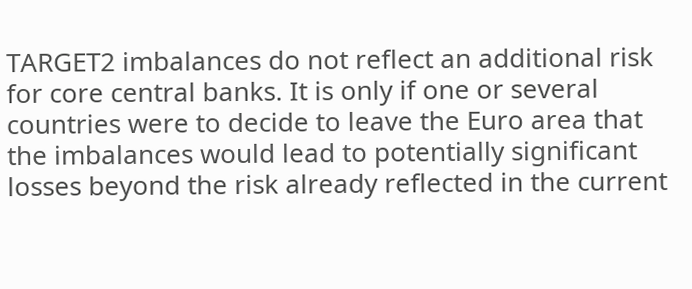TARGET2 imbalances do not reflect an additional risk for core central banks. It is only if one or several countries were to decide to leave the Euro area that the imbalances would lead to potentially significant losses beyond the risk already reflected in the current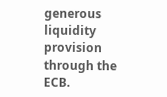generous liquidity provision through the ECB.